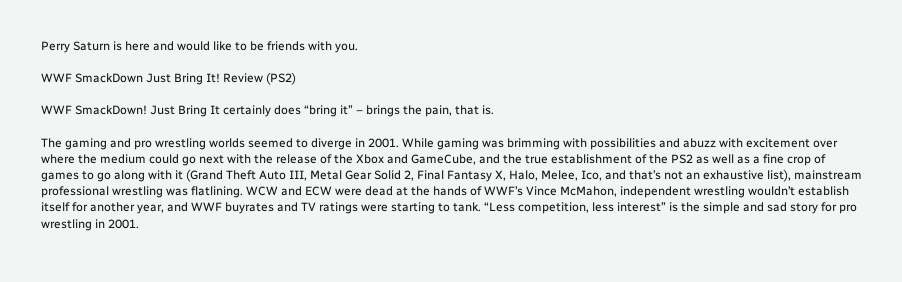Perry Saturn is here and would like to be friends with you.

WWF SmackDown Just Bring It! Review (PS2)

WWF SmackDown! Just Bring It certainly does “bring it” – brings the pain, that is.

The gaming and pro wrestling worlds seemed to diverge in 2001. While gaming was brimming with possibilities and abuzz with excitement over where the medium could go next with the release of the Xbox and GameCube, and the true establishment of the PS2 as well as a fine crop of games to go along with it (Grand Theft Auto III, Metal Gear Solid 2, Final Fantasy X, Halo, Melee, Ico, and that’s not an exhaustive list), mainstream professional wrestling was flatlining. WCW and ECW were dead at the hands of WWF’s Vince McMahon, independent wrestling wouldn’t establish itself for another year, and WWF buyrates and TV ratings were starting to tank. “Less competition, less interest” is the simple and sad story for pro wrestling in 2001.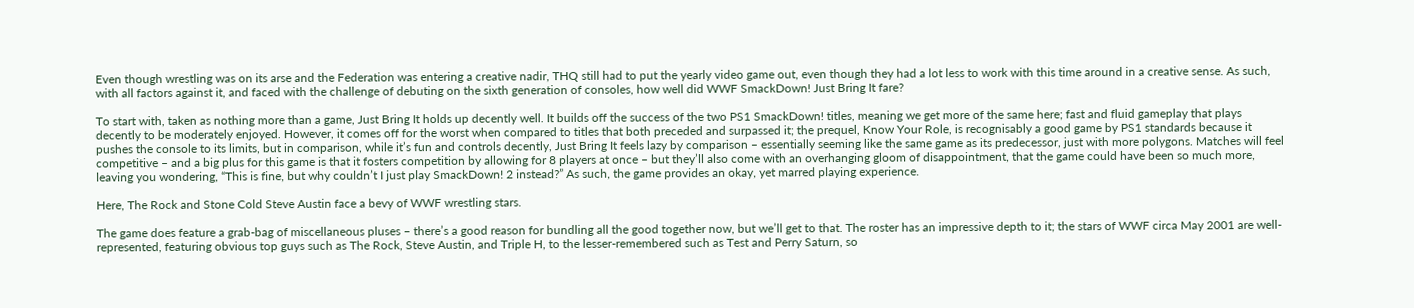Even though wrestling was on its arse and the Federation was entering a creative nadir, THQ still had to put the yearly video game out, even though they had a lot less to work with this time around in a creative sense. As such, with all factors against it, and faced with the challenge of debuting on the sixth generation of consoles, how well did WWF SmackDown! Just Bring It fare?

To start with, taken as nothing more than a game, Just Bring It holds up decently well. It builds off the success of the two PS1 SmackDown! titles, meaning we get more of the same here; fast and fluid gameplay that plays decently to be moderately enjoyed. However, it comes off for the worst when compared to titles that both preceded and surpassed it; the prequel, Know Your Role, is recognisably a good game by PS1 standards because it pushes the console to its limits, but in comparison, while it’s fun and controls decently, Just Bring It feels lazy by comparison – essentially seeming like the same game as its predecessor, just with more polygons. Matches will feel competitive – and a big plus for this game is that it fosters competition by allowing for 8 players at once – but they’ll also come with an overhanging gloom of disappointment, that the game could have been so much more, leaving you wondering, “This is fine, but why couldn’t I just play SmackDown! 2 instead?” As such, the game provides an okay, yet marred playing experience.

Here, The Rock and Stone Cold Steve Austin face a bevy of WWF wrestling stars.

The game does feature a grab-bag of miscellaneous pluses – there’s a good reason for bundling all the good together now, but we’ll get to that. The roster has an impressive depth to it; the stars of WWF circa May 2001 are well-represented, featuring obvious top guys such as The Rock, Steve Austin, and Triple H, to the lesser-remembered such as Test and Perry Saturn, so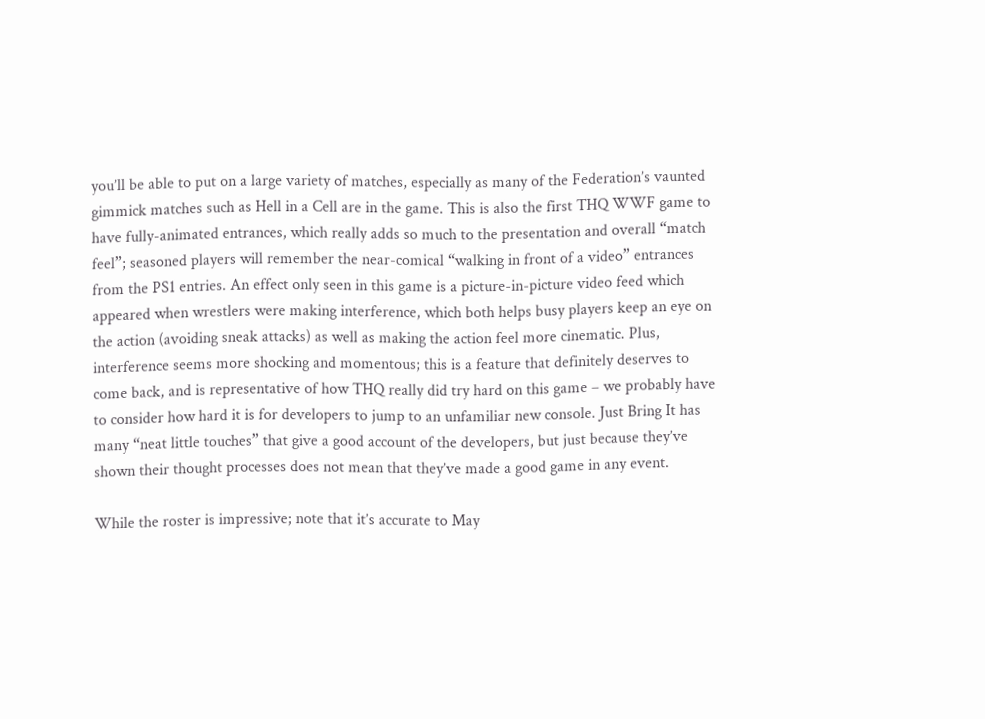you’ll be able to put on a large variety of matches, especially as many of the Federation’s vaunted gimmick matches such as Hell in a Cell are in the game. This is also the first THQ WWF game to have fully-animated entrances, which really adds so much to the presentation and overall “match feel”; seasoned players will remember the near-comical “walking in front of a video” entrances from the PS1 entries. An effect only seen in this game is a picture-in-picture video feed which appeared when wrestlers were making interference, which both helps busy players keep an eye on the action (avoiding sneak attacks) as well as making the action feel more cinematic. Plus, interference seems more shocking and momentous; this is a feature that definitely deserves to come back, and is representative of how THQ really did try hard on this game – we probably have to consider how hard it is for developers to jump to an unfamiliar new console. Just Bring It has many “neat little touches” that give a good account of the developers, but just because they’ve shown their thought processes does not mean that they’ve made a good game in any event.

While the roster is impressive; note that it’s accurate to May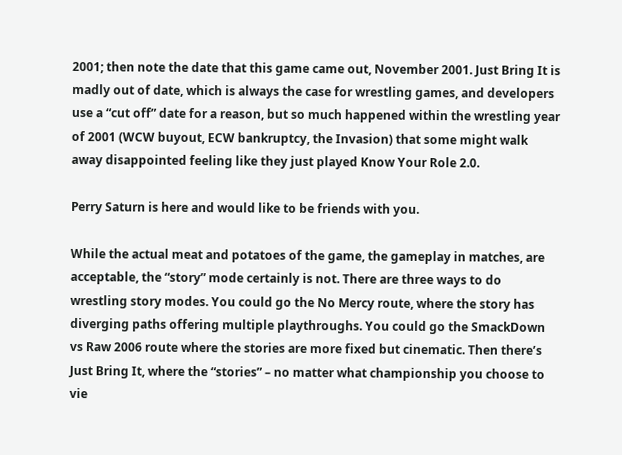2001; then note the date that this game came out, November 2001. Just Bring It is madly out of date, which is always the case for wrestling games, and developers use a “cut off” date for a reason, but so much happened within the wrestling year of 2001 (WCW buyout, ECW bankruptcy, the Invasion) that some might walk away disappointed feeling like they just played Know Your Role 2.0.

Perry Saturn is here and would like to be friends with you.

While the actual meat and potatoes of the game, the gameplay in matches, are acceptable, the “story” mode certainly is not. There are three ways to do wrestling story modes. You could go the No Mercy route, where the story has diverging paths offering multiple playthroughs. You could go the SmackDown vs Raw 2006 route where the stories are more fixed but cinematic. Then there’s Just Bring It, where the “stories” – no matter what championship you choose to vie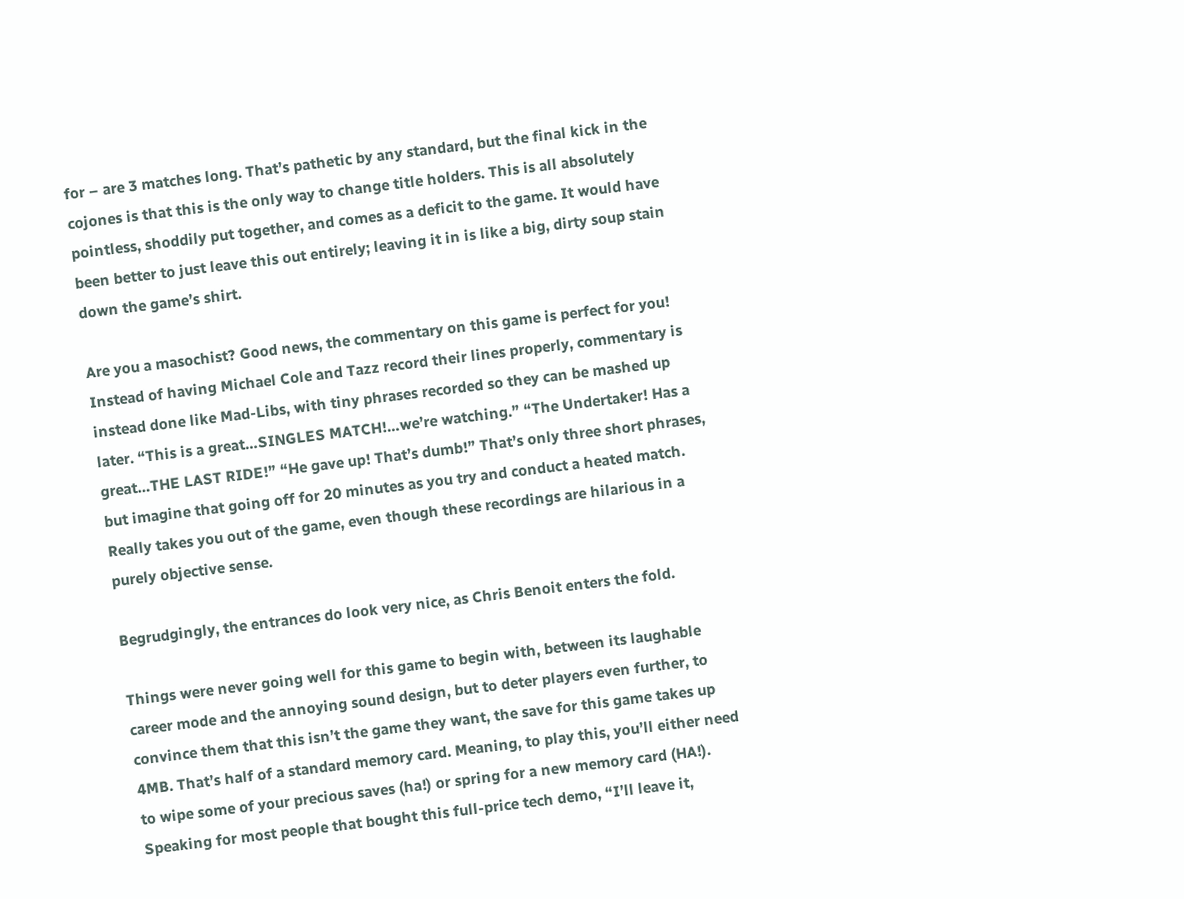for – are 3 matches long. That’s pathetic by any standard, but the final kick in the cojones is that this is the only way to change title holders. This is all absolutely pointless, shoddily put together, and comes as a deficit to the game. It would have been better to just leave this out entirely; leaving it in is like a big, dirty soup stain down the game’s shirt.

Are you a masochist? Good news, the commentary on this game is perfect for you! Instead of having Michael Cole and Tazz record their lines properly, commentary is instead done like Mad-Libs, with tiny phrases recorded so they can be mashed up later. “This is a great…SINGLES MATCH!…we’re watching.” “The Undertaker! Has a great…THE LAST RIDE!” “He gave up! That’s dumb!” That’s only three short phrases, but imagine that going off for 20 minutes as you try and conduct a heated match. Really takes you out of the game, even though these recordings are hilarious in a purely objective sense.

Begrudgingly, the entrances do look very nice, as Chris Benoit enters the fold.

Things were never going well for this game to begin with, between its laughable career mode and the annoying sound design, but to deter players even further, to convince them that this isn’t the game they want, the save for this game takes up 4MB. That’s half of a standard memory card. Meaning, to play this, you’ll either need to wipe some of your precious saves (ha!) or spring for a new memory card (HA!). Speaking for most people that bought this full-price tech demo, “I’ll leave it,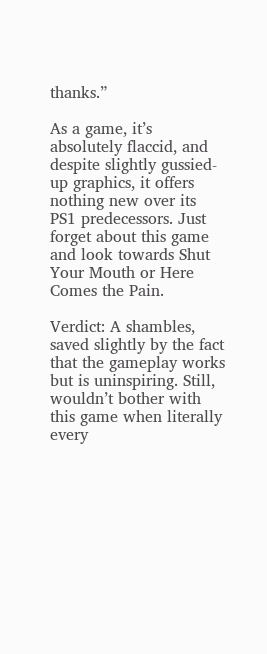thanks.”

As a game, it’s absolutely flaccid, and despite slightly gussied-up graphics, it offers nothing new over its PS1 predecessors. Just forget about this game and look towards Shut Your Mouth or Here Comes the Pain.

Verdict: A shambles, saved slightly by the fact that the gameplay works but is uninspiring. Still, wouldn’t bother with this game when literally every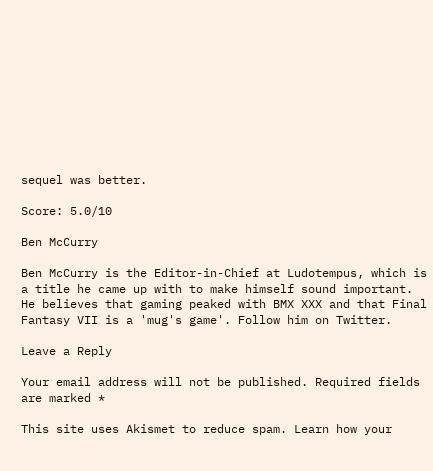sequel was better.

Score: 5.0/10

Ben McCurry

Ben McCurry is the Editor-in-Chief at Ludotempus, which is a title he came up with to make himself sound important. He believes that gaming peaked with BMX XXX and that Final Fantasy VII is a 'mug's game'. Follow him on Twitter.

Leave a Reply

Your email address will not be published. Required fields are marked *

This site uses Akismet to reduce spam. Learn how your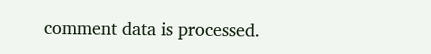comment data is processed.